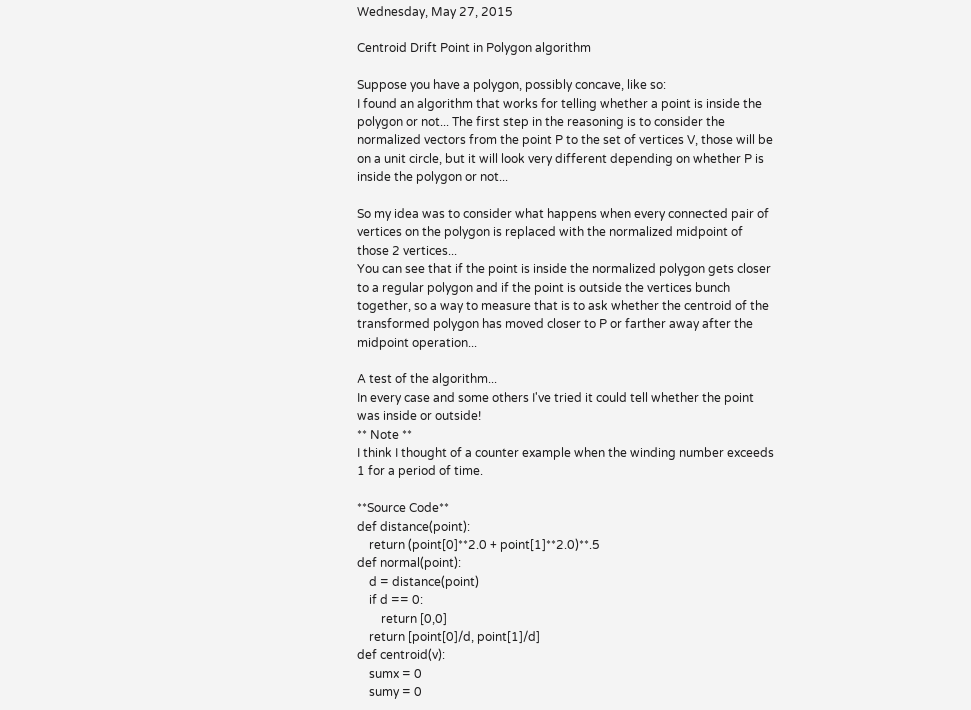Wednesday, May 27, 2015

Centroid Drift Point in Polygon algorithm

Suppose you have a polygon, possibly concave, like so:
I found an algorithm that works for telling whether a point is inside the polygon or not... The first step in the reasoning is to consider the normalized vectors from the point P to the set of vertices V, those will be on a unit circle, but it will look very different depending on whether P is inside the polygon or not...

So my idea was to consider what happens when every connected pair of vertices on the polygon is replaced with the normalized midpoint of those 2 vertices...
You can see that if the point is inside the normalized polygon gets closer to a regular polygon and if the point is outside the vertices bunch together, so a way to measure that is to ask whether the centroid of the transformed polygon has moved closer to P or farther away after the midpoint operation...

A test of the algorithm...
In every case and some others I've tried it could tell whether the point was inside or outside!
** Note **
I think I thought of a counter example when the winding number exceeds 1 for a period of time.

**Source Code**
def distance(point):
    return (point[0]**2.0 + point[1]**2.0)**.5
def normal(point):
    d = distance(point)
    if d == 0:
        return [0,0]
    return [point[0]/d, point[1]/d]
def centroid(v):
    sumx = 0
    sumy = 0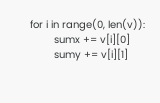for i in range(0, len(v)):
        sumx += v[i][0]
        sumy += v[i][1]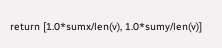return [1.0*sumx/len(v), 1.0*sumy/len(v)]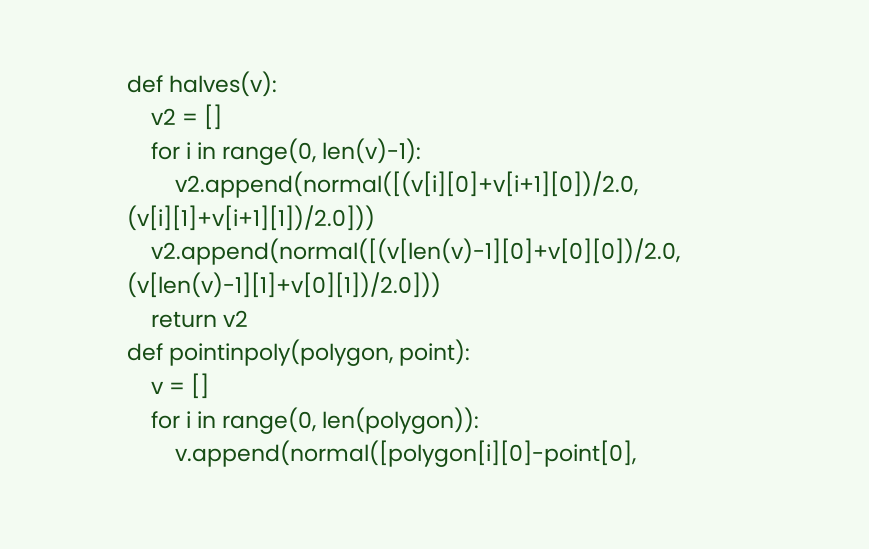def halves(v):
    v2 = []
    for i in range(0, len(v)-1):
        v2.append(normal([(v[i][0]+v[i+1][0])/2.0, (v[i][1]+v[i+1][1])/2.0]))
    v2.append(normal([(v[len(v)-1][0]+v[0][0])/2.0, (v[len(v)-1][1]+v[0][1])/2.0]))
    return v2
def pointinpoly(polygon, point):
    v = []
    for i in range(0, len(polygon)):
        v.append(normal([polygon[i][0]-point[0],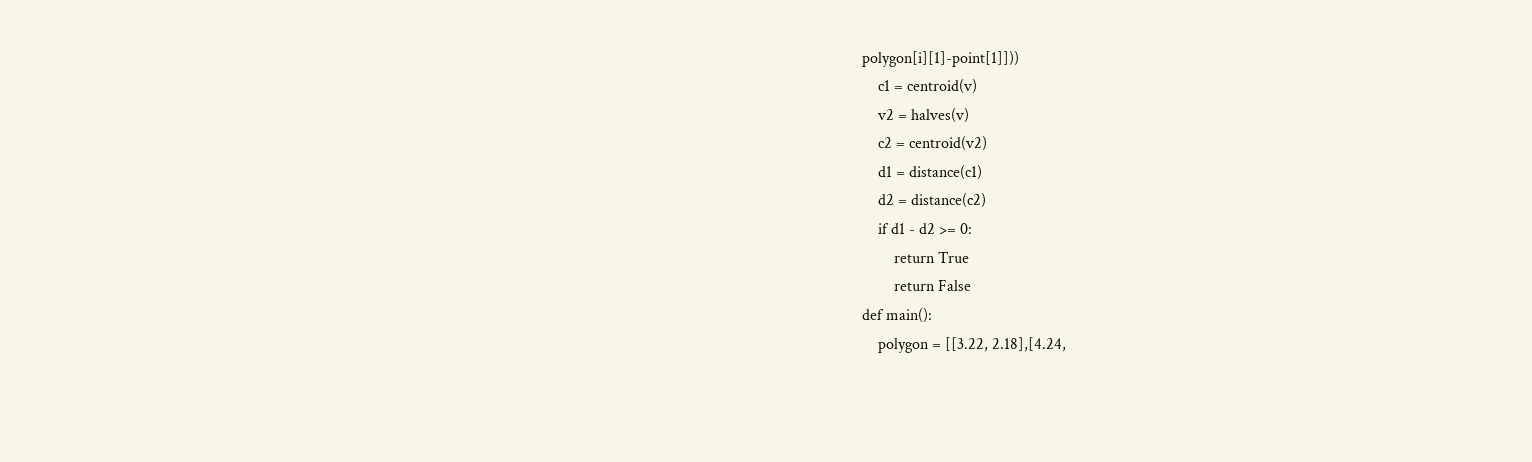polygon[i][1]-point[1]]))
    c1 = centroid(v)
    v2 = halves(v)
    c2 = centroid(v2)
    d1 = distance(c1)
    d2 = distance(c2)
    if d1 - d2 >= 0:
        return True
        return False
def main():
    polygon = [[3.22, 2.18],[4.24,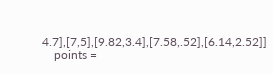4.7],[7,5],[9.82,3.4],[7.58,.52],[6.14,2.52]]
    points =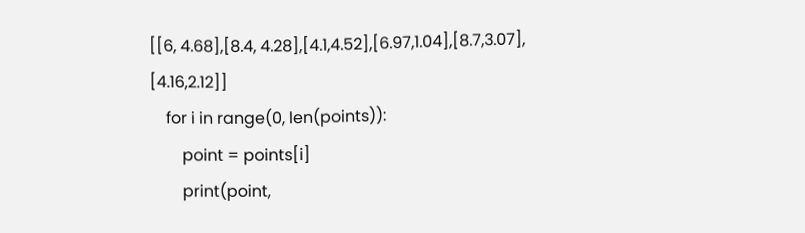[[6, 4.68],[8.4, 4.28],[4.1,4.52],[6.97,1.04],[8.7,3.07], [4.16,2.12]]
    for i in range(0, len(points)):
        point = points[i]
        print(point,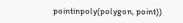pointinpoly(polygon, point))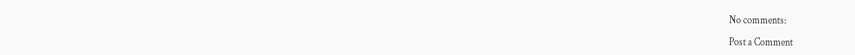No comments:

Post a Comment